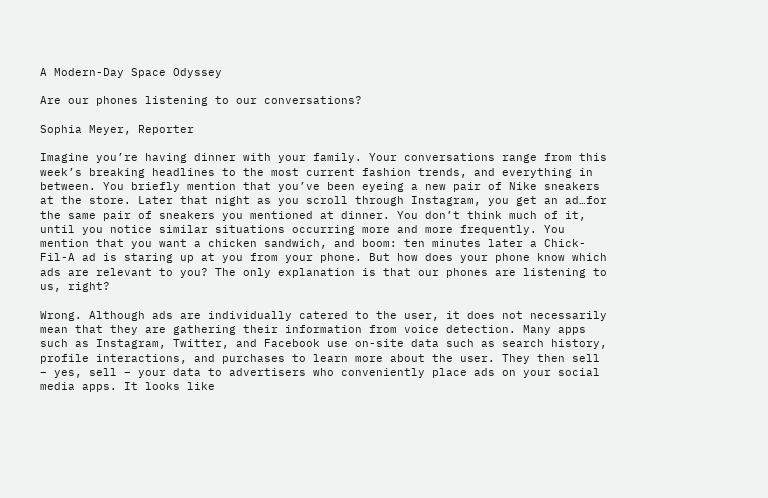A Modern-Day Space Odyssey

Are our phones listening to our conversations?

Sophia Meyer, Reporter

Imagine you’re having dinner with your family. Your conversations range from this week’s breaking headlines to the most current fashion trends, and everything in between. You briefly mention that you’ve been eyeing a new pair of Nike sneakers at the store. Later that night as you scroll through Instagram, you get an ad…for the same pair of sneakers you mentioned at dinner. You don’t think much of it, until you notice similar situations occurring more and more frequently. You mention that you want a chicken sandwich, and boom: ten minutes later a Chick-Fil-A ad is staring up at you from your phone. But how does your phone know which ads are relevant to you? The only explanation is that our phones are listening to us, right?

Wrong. Although ads are individually catered to the user, it does not necessarily mean that they are gathering their information from voice detection. Many apps such as Instagram, Twitter, and Facebook use on-site data such as search history, profile interactions, and purchases to learn more about the user. They then sell – yes, sell – your data to advertisers who conveniently place ads on your social media apps. It looks like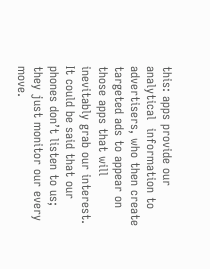this: apps provide our analytical  information to advertisers, who then create targeted ads to appear on those apps that will inevitably grab our interest. It could be said that our phones don’t listen to us; they just monitor our every move.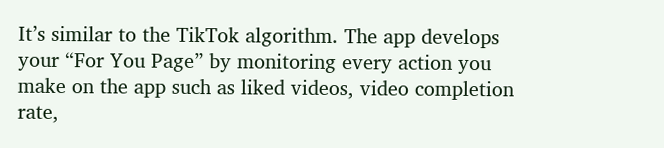It’s similar to the TikTok algorithm. The app develops your “For You Page” by monitoring every action you make on the app such as liked videos, video completion rate,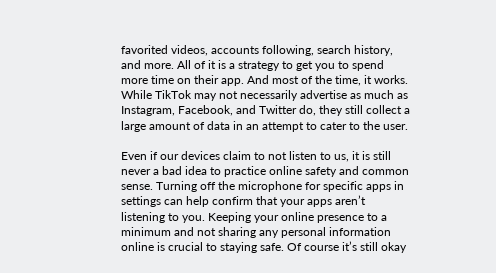favorited videos, accounts following, search history, and more. All of it is a strategy to get you to spend more time on their app. And most of the time, it works. While TikTok may not necessarily advertise as much as Instagram, Facebook, and Twitter do, they still collect a large amount of data in an attempt to cater to the user.

Even if our devices claim to not listen to us, it is still never a bad idea to practice online safety and common sense. Turning off the microphone for specific apps in settings can help confirm that your apps aren’t listening to you. Keeping your online presence to a minimum and not sharing any personal information online is crucial to staying safe. Of course it’s still okay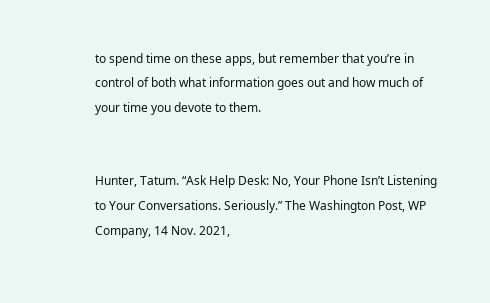to spend time on these apps, but remember that you’re in control of both what information goes out and how much of your time you devote to them.


Hunter, Tatum. “Ask Help Desk: No, Your Phone Isn’t Listening to Your Conversations. Seriously.” The Washington Post, WP Company, 14 Nov. 2021,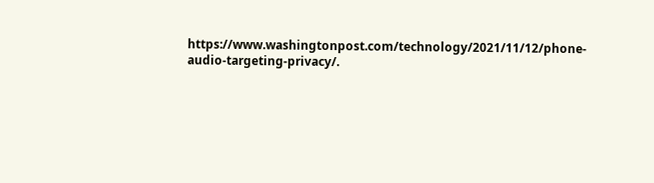https://www.washingtonpost.com/technology/2021/11/12/phone-audio-targeting-privacy/.